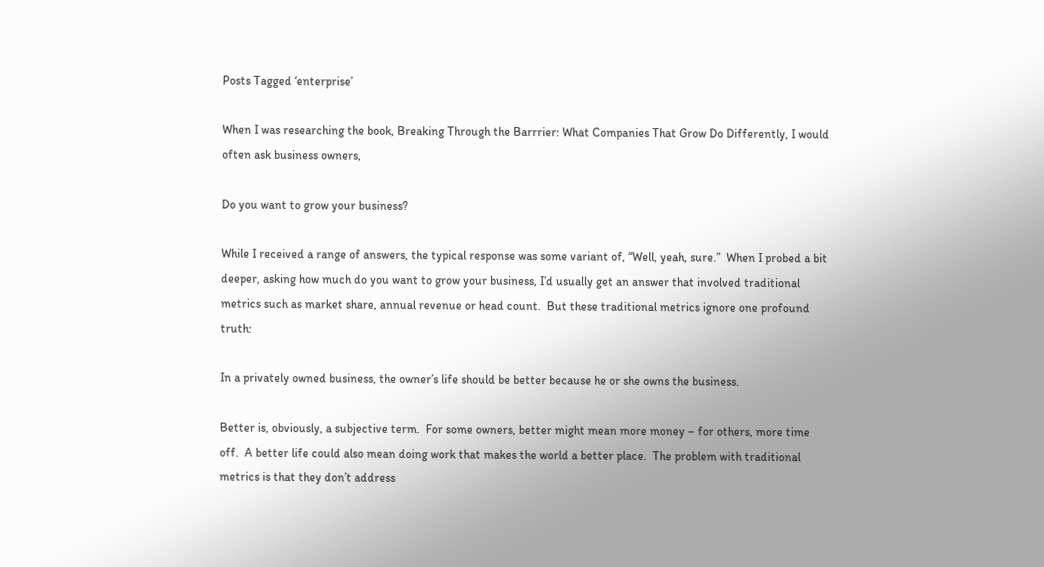Posts Tagged ‘enterprise’

When I was researching the book, Breaking Through the Barrrier: What Companies That Grow Do Differently, I would often ask business owners,

Do you want to grow your business?

While I received a range of answers, the typical response was some variant of, “Well, yeah, sure.”  When I probed a bit deeper, asking how much do you want to grow your business, I’d usually get an answer that involved traditional metrics such as market share, annual revenue or head count.  But these traditional metrics ignore one profound truth:

In a privately owned business, the owner’s life should be better because he or she owns the business.

Better is, obviously, a subjective term.  For some owners, better might mean more money – for others, more time off.  A better life could also mean doing work that makes the world a better place.  The problem with traditional metrics is that they don’t address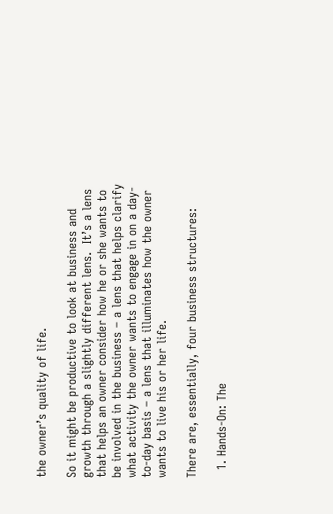the owner’s quality of life.

So it might be productive to look at business and growth through a slightly different lens.  It’s a lens that helps an owner consider how he or she wants to be involved in the business – a lens that helps clarify what activity the owner wants to engage in on a day-to-day basis – a lens that illuminates how the owner wants to live his or her life.

There are, essentially, four business structures:

  1. Hands-On: The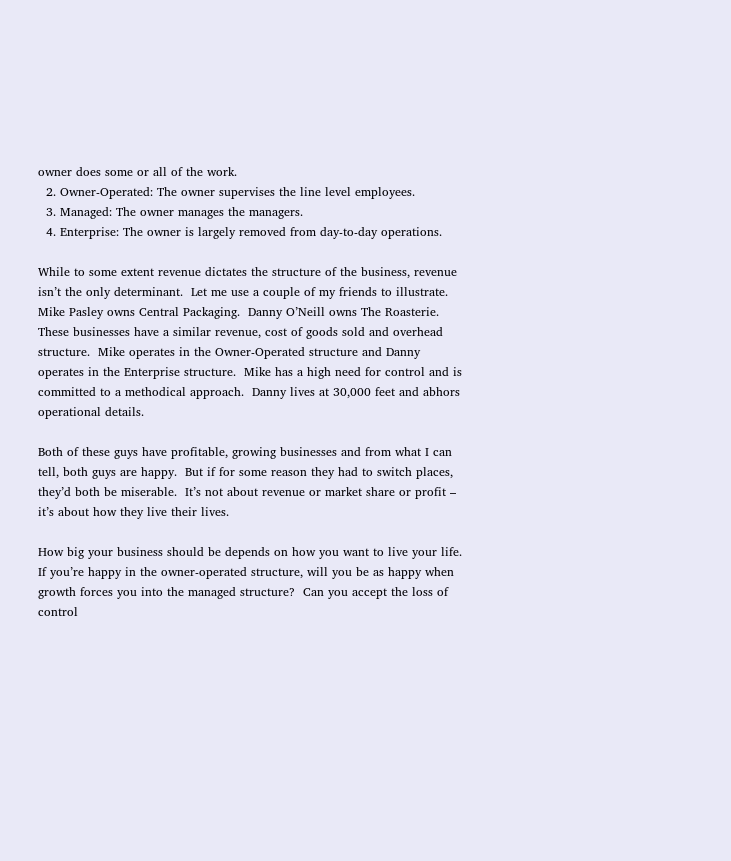owner does some or all of the work.
  2. Owner-Operated: The owner supervises the line level employees.
  3. Managed: The owner manages the managers.
  4. Enterprise: The owner is largely removed from day-to-day operations.

While to some extent revenue dictates the structure of the business, revenue isn’t the only determinant.  Let me use a couple of my friends to illustrate.  Mike Pasley owns Central Packaging.  Danny O’Neill owns The Roasterie.  These businesses have a similar revenue, cost of goods sold and overhead structure.  Mike operates in the Owner-Operated structure and Danny operates in the Enterprise structure.  Mike has a high need for control and is committed to a methodical approach.  Danny lives at 30,000 feet and abhors operational details.

Both of these guys have profitable, growing businesses and from what I can tell, both guys are happy.  But if for some reason they had to switch places, they’d both be miserable.  It’s not about revenue or market share or profit – it’s about how they live their lives.

How big your business should be depends on how you want to live your life.  If you’re happy in the owner-operated structure, will you be as happy when growth forces you into the managed structure?  Can you accept the loss of control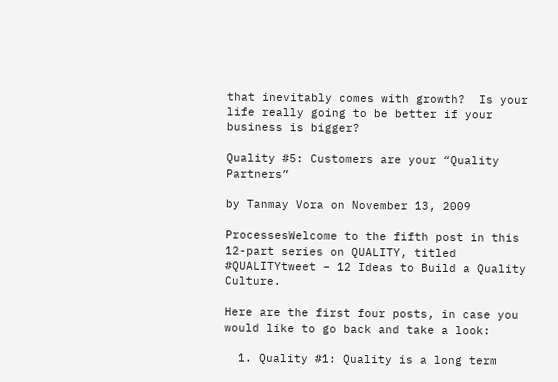that inevitably comes with growth?  Is your life really going to be better if your business is bigger?

Quality #5: Customers are your “Quality Partners”

by Tanmay Vora on November 13, 2009

ProcessesWelcome to the fifth post in this 12-part series on QUALITY, titled #QUALITYtweet – 12 Ideas to Build a Quality Culture.

Here are the first four posts, in case you would like to go back and take a look:

  1. Quality #1: Quality is a long term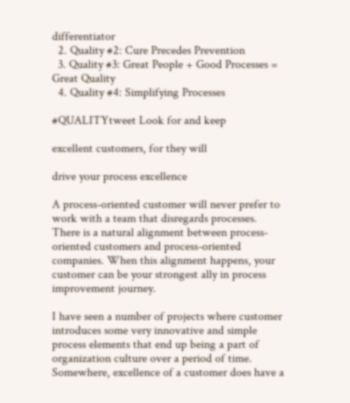differentiator
  2. Quality #2: Cure Precedes Prevention
  3. Quality #3: Great People + Good Processes = Great Quality
  4. Quality #4: Simplifying Processes

#QUALITYtweet Look for and keep

excellent customers, for they will

drive your process excellence

A process-oriented customer will never prefer to work with a team that disregards processes. There is a natural alignment between process-oriented customers and process-oriented companies. When this alignment happens, your customer can be your strongest ally in process improvement journey.

I have seen a number of projects where customer introduces some very innovative and simple process elements that end up being a part of organization culture over a period of time. Somewhere, excellence of a customer does have a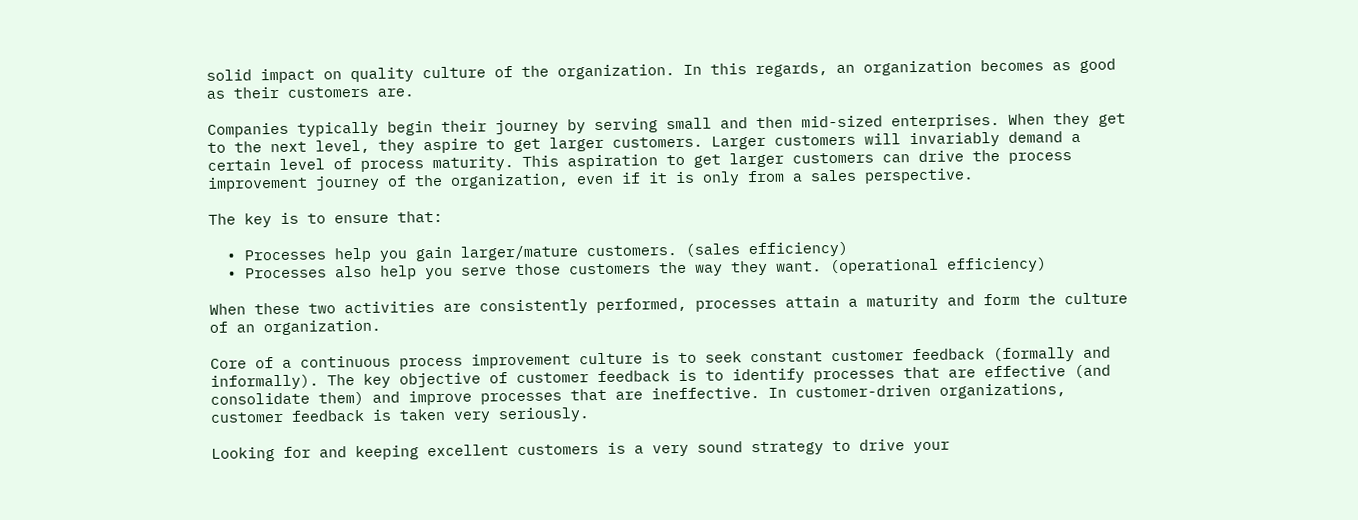solid impact on quality culture of the organization. In this regards, an organization becomes as good as their customers are.

Companies typically begin their journey by serving small and then mid-sized enterprises. When they get to the next level, they aspire to get larger customers. Larger customers will invariably demand a certain level of process maturity. This aspiration to get larger customers can drive the process improvement journey of the organization, even if it is only from a sales perspective.

The key is to ensure that:

  • Processes help you gain larger/mature customers. (sales efficiency)
  • Processes also help you serve those customers the way they want. (operational efficiency)

When these two activities are consistently performed, processes attain a maturity and form the culture of an organization.

Core of a continuous process improvement culture is to seek constant customer feedback (formally and informally). The key objective of customer feedback is to identify processes that are effective (and consolidate them) and improve processes that are ineffective. In customer-driven organizations, customer feedback is taken very seriously.

Looking for and keeping excellent customers is a very sound strategy to drive your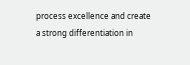process excellence and create a strong differentiation in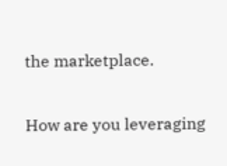the marketplace.

How are you leveraging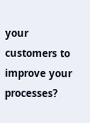your customers to improve your processes?